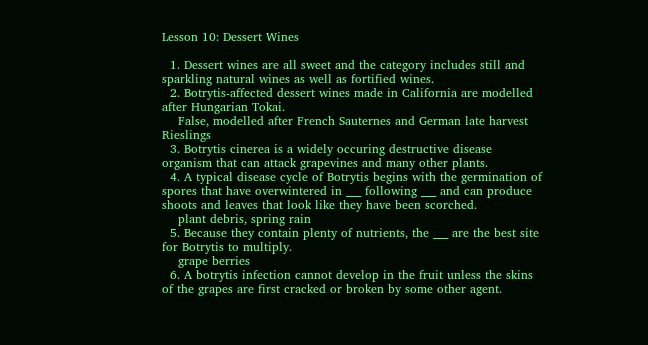Lesson 10: Dessert Wines

  1. Dessert wines are all sweet and the category includes still and sparkling natural wines as well as fortified wines.
  2. Botrytis-affected dessert wines made in California are modelled after Hungarian Tokai.
    False, modelled after French Sauternes and German late harvest Rieslings
  3. Botrytis cinerea is a widely occuring destructive disease organism that can attack grapevines and many other plants.
  4. A typical disease cycle of Botrytis begins with the germination of spores that have overwintered in ___ following ___ and can produce shoots and leaves that look like they have been scorched.
    plant debris, spring rain
  5. Because they contain plenty of nutrients, the ___ are the best site for Botrytis to multiply.
    grape berries
  6. A botrytis infection cannot develop in the fruit unless the skins of the grapes are first cracked or broken by some other agent.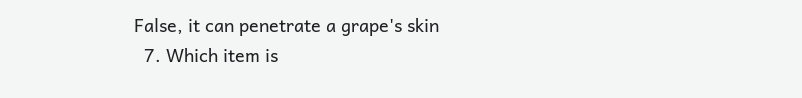False, it can penetrate a grape's skin
  7. Which item is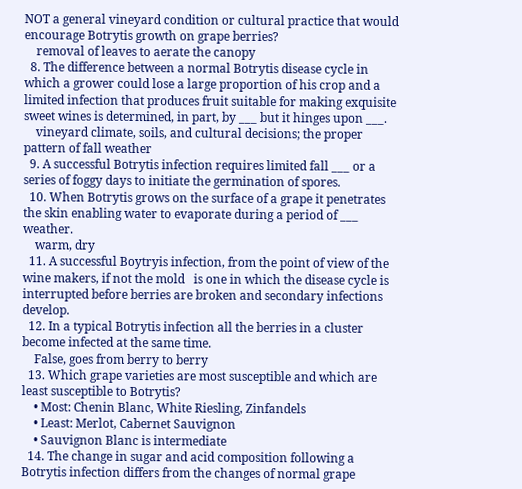NOT a general vineyard condition or cultural practice that would encourage Botrytis growth on grape berries?
    removal of leaves to aerate the canopy
  8. The difference between a normal Botrytis disease cycle in which a grower could lose a large proportion of his crop and a limited infection that produces fruit suitable for making exquisite sweet wines is determined, in part, by ___ but it hinges upon ___.
    vineyard climate, soils, and cultural decisions; the proper pattern of fall weather
  9. A successful Botrytis infection requires limited fall ___ or a series of foggy days to initiate the germination of spores.
  10. When Botrytis grows on the surface of a grape it penetrates the skin enabling water to evaporate during a period of ___ weather.
    warm, dry
  11. A successful Boytryis infection, from the point of view of the wine makers, if not the mold   is one in which the disease cycle is interrupted before berries are broken and secondary infections develop.
  12. In a typical Botrytis infection all the berries in a cluster become infected at the same time.
    False, goes from berry to berry
  13. Which grape varieties are most susceptible and which are least susceptible to Botrytis?
    • Most: Chenin Blanc, White Riesling, Zinfandels
    • Least: Merlot, Cabernet Sauvignon
    • Sauvignon Blanc is intermediate
  14. The change in sugar and acid composition following a Botrytis infection differs from the changes of normal grape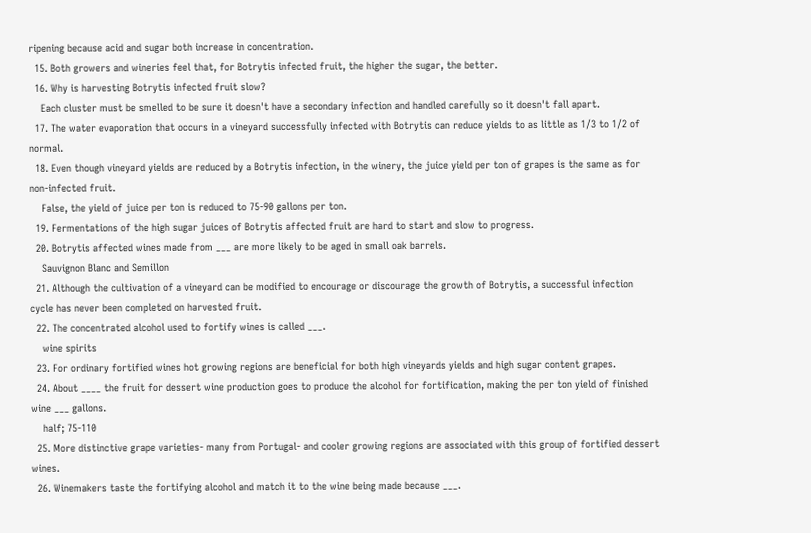ripening because acid and sugar both increase in concentration.
  15. Both growers and wineries feel that, for Botrytis infected fruit, the higher the sugar, the better.
  16. Why is harvesting Botrytis infected fruit slow?
    Each cluster must be smelled to be sure it doesn't have a secondary infection and handled carefully so it doesn't fall apart.
  17. The water evaporation that occurs in a vineyard successfully infected with Botrytis can reduce yields to as little as 1/3 to 1/2 of normal.
  18. Even though vineyard yields are reduced by a Botrytis infection, in the winery, the juice yield per ton of grapes is the same as for non-infected fruit.
    False, the yield of juice per ton is reduced to 75-90 gallons per ton.
  19. Fermentations of the high sugar juices of Botrytis affected fruit are hard to start and slow to progress.
  20. Botrytis affected wines made from ___ are more likely to be aged in small oak barrels.
    Sauvignon Blanc and Semillon
  21. Although the cultivation of a vineyard can be modified to encourage or discourage the growth of Botrytis, a successful infection cycle has never been completed on harvested fruit.
  22. The concentrated alcohol used to fortify wines is called ___.
    wine spirits
  23. For ordinary fortified wines hot growing regions are beneficial for both high vineyards yields and high sugar content grapes.
  24. About ____ the fruit for dessert wine production goes to produce the alcohol for fortification, making the per ton yield of finished wine ___ gallons.
    half; 75-110
  25. More distinctive grape varieties- many from Portugal- and cooler growing regions are associated with this group of fortified dessert wines.
  26. Winemakers taste the fortifying alcohol and match it to the wine being made because ___.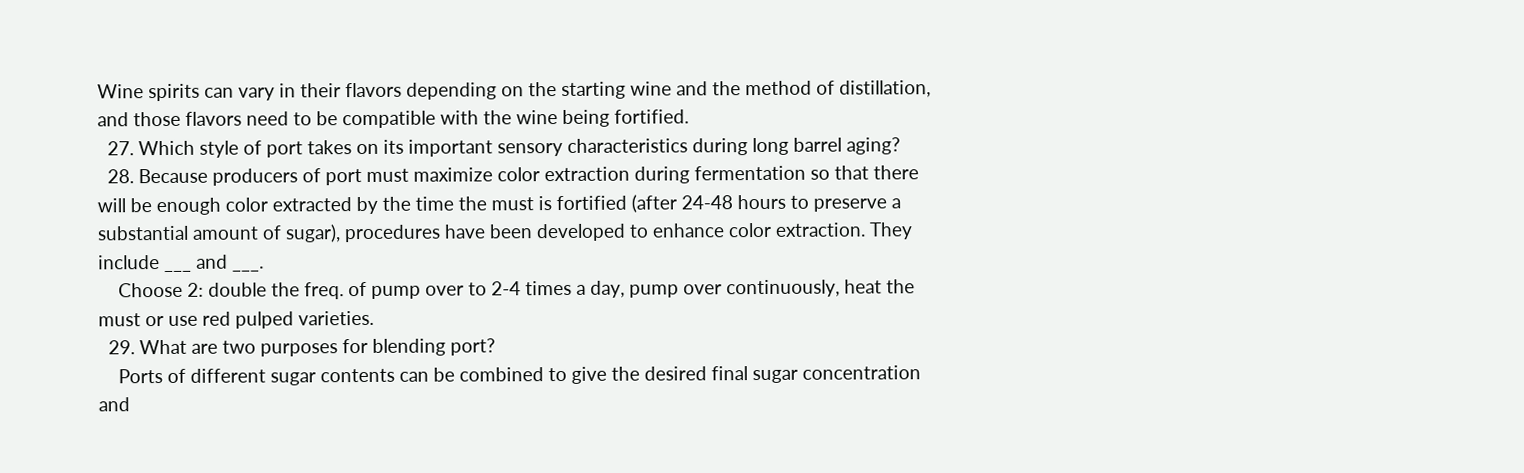Wine spirits can vary in their flavors depending on the starting wine and the method of distillation, and those flavors need to be compatible with the wine being fortified.
  27. Which style of port takes on its important sensory characteristics during long barrel aging?
  28. Because producers of port must maximize color extraction during fermentation so that there will be enough color extracted by the time the must is fortified (after 24-48 hours to preserve a substantial amount of sugar), procedures have been developed to enhance color extraction. They include ___ and ___.
    Choose 2: double the freq. of pump over to 2-4 times a day, pump over continuously, heat the must or use red pulped varieties.
  29. What are two purposes for blending port?
    Ports of different sugar contents can be combined to give the desired final sugar concentration and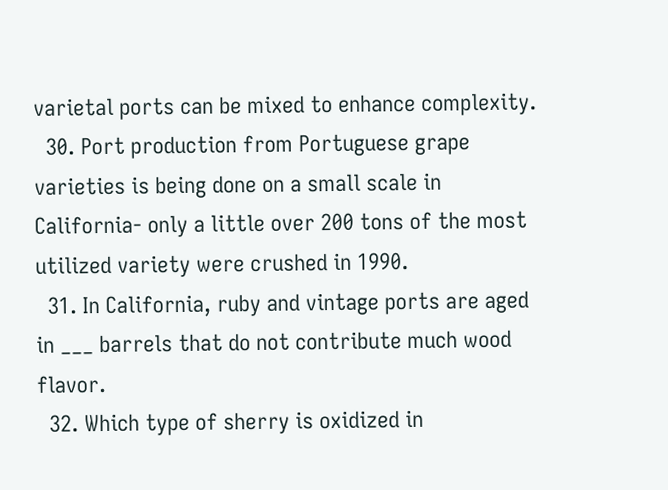varietal ports can be mixed to enhance complexity.
  30. Port production from Portuguese grape varieties is being done on a small scale in California- only a little over 200 tons of the most utilized variety were crushed in 1990.
  31. In California, ruby and vintage ports are aged in ___ barrels that do not contribute much wood flavor.
  32. Which type of sherry is oxidized in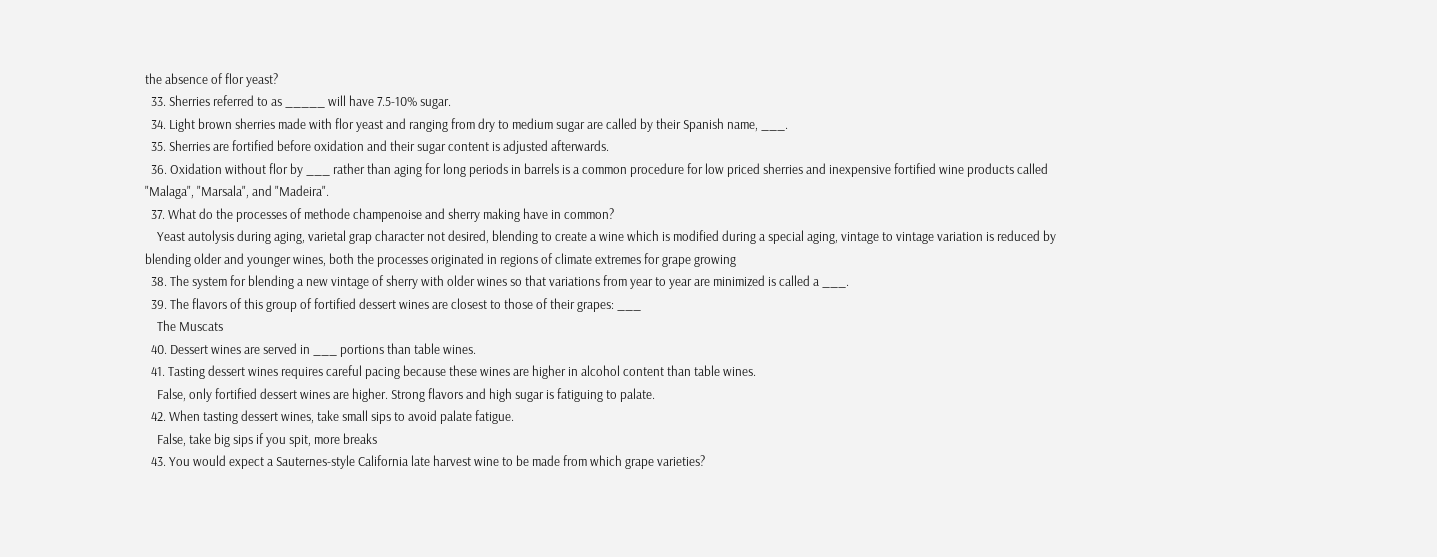the absence of flor yeast?
  33. Sherries referred to as _____ will have 7.5-10% sugar.
  34. Light brown sherries made with flor yeast and ranging from dry to medium sugar are called by their Spanish name, ___.
  35. Sherries are fortified before oxidation and their sugar content is adjusted afterwards.
  36. Oxidation without flor by ___ rather than aging for long periods in barrels is a common procedure for low priced sherries and inexpensive fortified wine products called "Malaga", "Marsala", and "Madeira".
  37. What do the processes of methode champenoise and sherry making have in common?
    Yeast autolysis during aging, varietal grap character not desired, blending to create a wine which is modified during a special aging, vintage to vintage variation is reduced by blending older and younger wines, both the processes originated in regions of climate extremes for grape growing
  38. The system for blending a new vintage of sherry with older wines so that variations from year to year are minimized is called a ___.
  39. The flavors of this group of fortified dessert wines are closest to those of their grapes: ___
    The Muscats
  40. Dessert wines are served in ___ portions than table wines.
  41. Tasting dessert wines requires careful pacing because these wines are higher in alcohol content than table wines.
    False, only fortified dessert wines are higher. Strong flavors and high sugar is fatiguing to palate.
  42. When tasting dessert wines, take small sips to avoid palate fatigue.
    False, take big sips if you spit, more breaks
  43. You would expect a Sauternes-style California late harvest wine to be made from which grape varieties?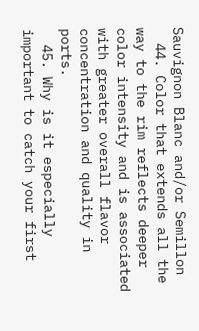Sauvignon Blanc and/or Semillon
  44. Color that extends all the way to the rim reflects deeper color intensity and is associated with greater overall flavor concentration and quality in ports.
  45. Why is it especially important to catch your first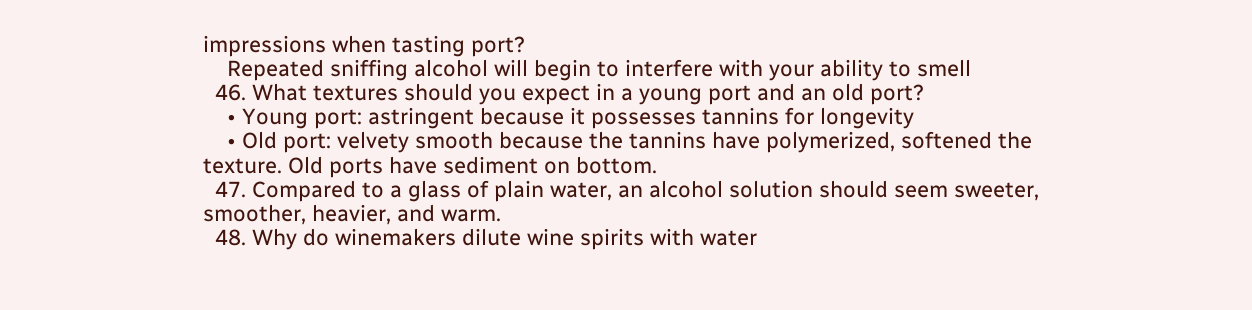impressions when tasting port?
    Repeated sniffing alcohol will begin to interfere with your ability to smell
  46. What textures should you expect in a young port and an old port?
    • Young port: astringent because it possesses tannins for longevity
    • Old port: velvety smooth because the tannins have polymerized, softened the texture. Old ports have sediment on bottom.
  47. Compared to a glass of plain water, an alcohol solution should seem sweeter, smoother, heavier, and warm.
  48. Why do winemakers dilute wine spirits with water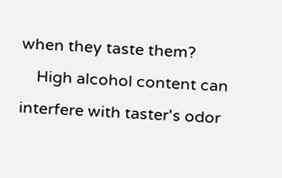when they taste them?
    High alcohol content can interfere with taster's odor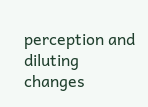perception and diluting changes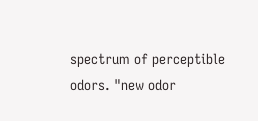spectrum of perceptible odors. "new odor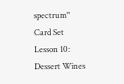spectrum"
Card Set
Lesson 10: Dessert Wines